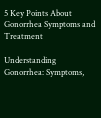5 Key Points About Gonorrhea Symptoms and Treatment

Understanding Gonorrhea: Symptoms,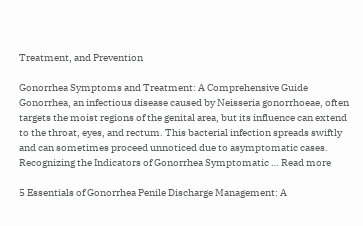Treatment, and Prevention

Gonorrhea Symptoms and Treatment: A Comprehensive Guide Gonorrhea, an infectious disease caused by Neisseria gonorrhoeae, often targets the moist regions of the genital area, but its influence can extend to the throat, eyes, and rectum. This bacterial infection spreads swiftly and can sometimes proceed unnoticed due to asymptomatic cases. Recognizing the Indicators of Gonorrhea Symptomatic … Read more

5 Essentials of Gonorrhea Penile Discharge Management: A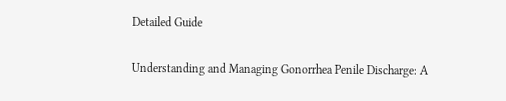Detailed Guide

Understanding and Managing Gonorrhea Penile Discharge: A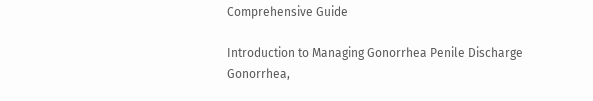Comprehensive Guide

Introduction to Managing Gonorrhea Penile Discharge Gonorrhea,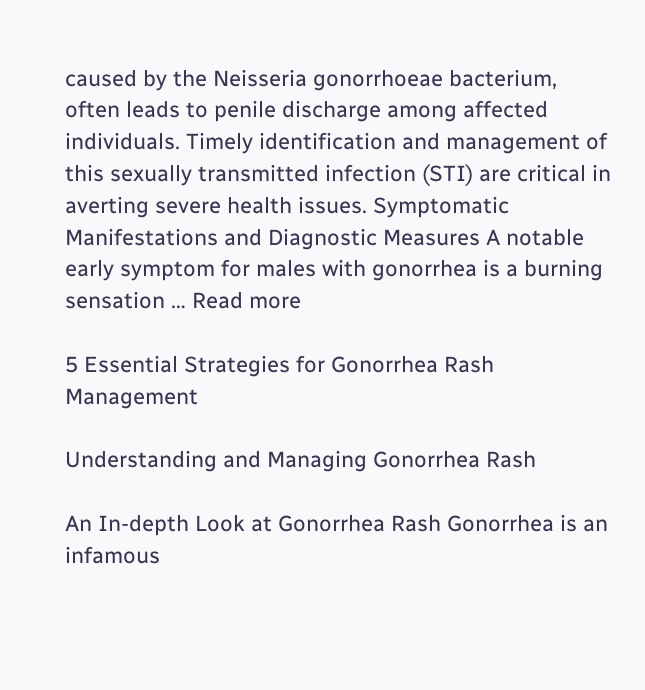caused by the Neisseria gonorrhoeae bacterium, often leads to penile discharge among affected individuals. Timely identification and management of this sexually transmitted infection (STI) are critical in averting severe health issues. Symptomatic Manifestations and Diagnostic Measures A notable early symptom for males with gonorrhea is a burning sensation … Read more

5 Essential Strategies for Gonorrhea Rash Management

Understanding and Managing Gonorrhea Rash

An In-depth Look at Gonorrhea Rash Gonorrhea is an infamous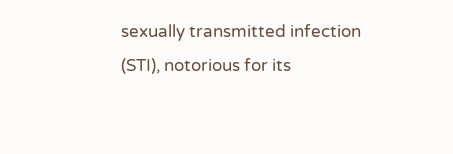sexually transmitted infection (STI), notorious for its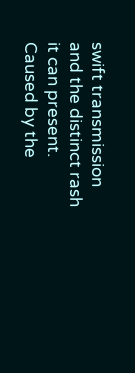swift transmission and the distinct rash it can present. Caused by the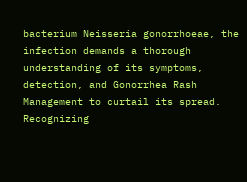bacterium Neisseria gonorrhoeae, the infection demands a thorough understanding of its symptoms, detection, and Gonorrhea Rash Management to curtail its spread. Recognizing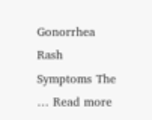Gonorrhea Rash Symptoms The … Read more